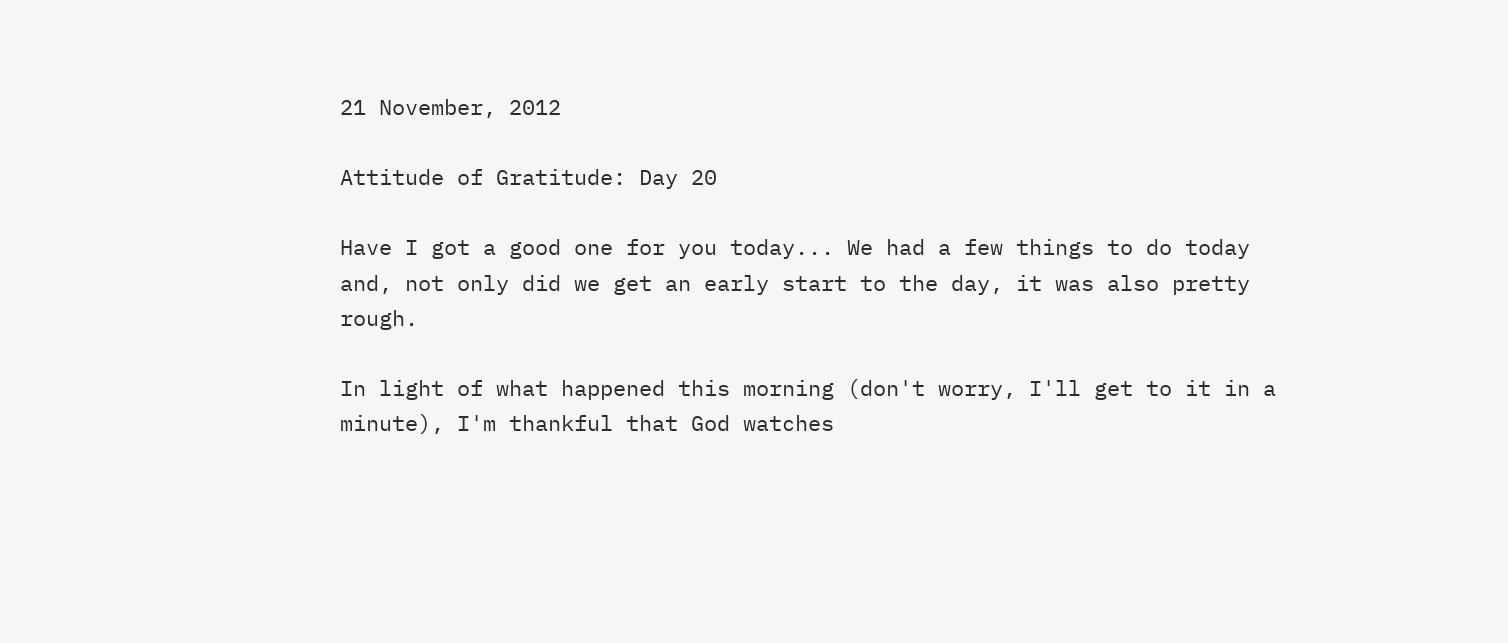21 November, 2012

Attitude of Gratitude: Day 20

Have I got a good one for you today... We had a few things to do today and, not only did we get an early start to the day, it was also pretty rough.

In light of what happened this morning (don't worry, I'll get to it in a minute), I'm thankful that God watches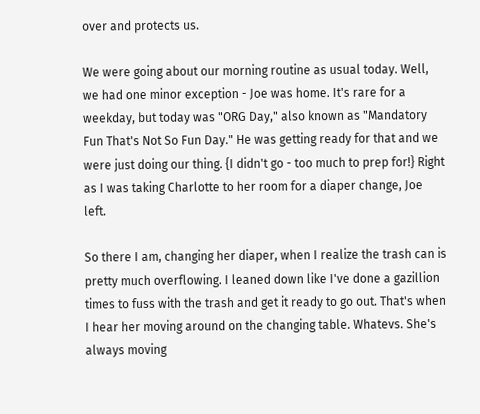over and protects us.

We were going about our morning routine as usual today. Well, we had one minor exception - Joe was home. It's rare for a weekday, but today was "ORG Day," also known as "Mandatory Fun That's Not So Fun Day." He was getting ready for that and we were just doing our thing. {I didn't go - too much to prep for!} Right as I was taking Charlotte to her room for a diaper change, Joe left.

So there I am, changing her diaper, when I realize the trash can is pretty much overflowing. I leaned down like I've done a gazillion times to fuss with the trash and get it ready to go out. That's when I hear her moving around on the changing table. Whatevs. She's always moving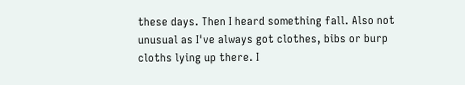these days. Then I heard something fall. Also not unusual as I've always got clothes, bibs or burp cloths lying up there. I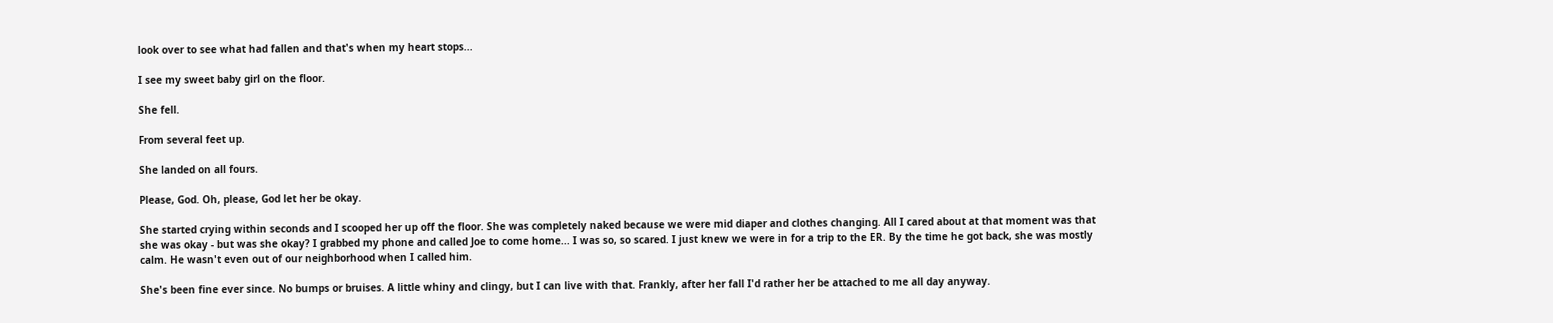look over to see what had fallen and that's when my heart stops...

I see my sweet baby girl on the floor.

She fell.

From several feet up.

She landed on all fours.

Please, God. Oh, please, God let her be okay.

She started crying within seconds and I scooped her up off the floor. She was completely naked because we were mid diaper and clothes changing. All I cared about at that moment was that she was okay - but was she okay? I grabbed my phone and called Joe to come home... I was so, so scared. I just knew we were in for a trip to the ER. By the time he got back, she was mostly calm. He wasn't even out of our neighborhood when I called him.

She's been fine ever since. No bumps or bruises. A little whiny and clingy, but I can live with that. Frankly, after her fall I'd rather her be attached to me all day anyway.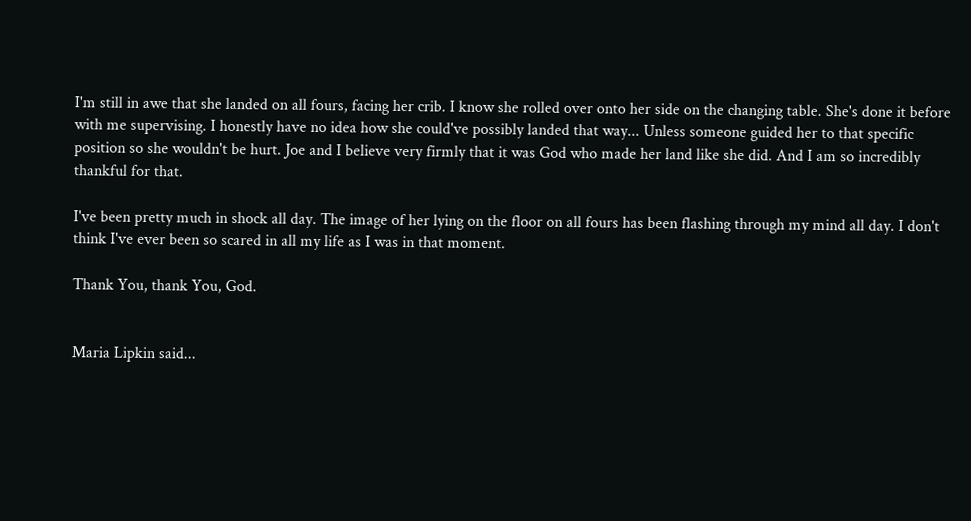I'm still in awe that she landed on all fours, facing her crib. I know she rolled over onto her side on the changing table. She's done it before with me supervising. I honestly have no idea how she could've possibly landed that way... Unless someone guided her to that specific position so she wouldn't be hurt. Joe and I believe very firmly that it was God who made her land like she did. And I am so incredibly thankful for that.

I've been pretty much in shock all day. The image of her lying on the floor on all fours has been flashing through my mind all day. I don't think I've ever been so scared in all my life as I was in that moment.

Thank You, thank You, God.


Maria Lipkin said...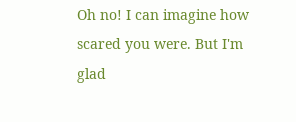Oh no! I can imagine how scared you were. But I'm glad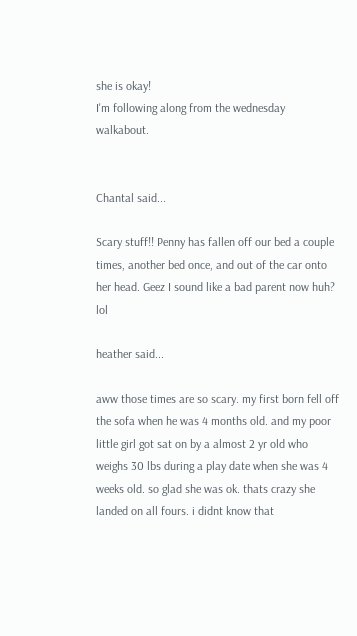she is okay!
I'm following along from the wednesday walkabout.


Chantal said...

Scary stuff!! Penny has fallen off our bed a couple times, another bed once, and out of the car onto her head. Geez I sound like a bad parent now huh? lol

heather said...

aww those times are so scary. my first born fell off the sofa when he was 4 months old. and my poor little girl got sat on by a almost 2 yr old who weighs 30 lbs during a play date when she was 4 weeks old. so glad she was ok. thats crazy she landed on all fours. i didnt know that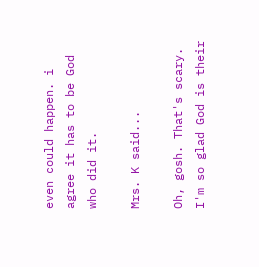even could happen. i agree it has to be God who did it.

Mrs. K said...

Oh, gosh. That's scary. I'm so glad God is their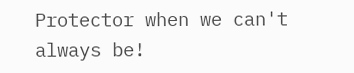Protector when we can't always be!